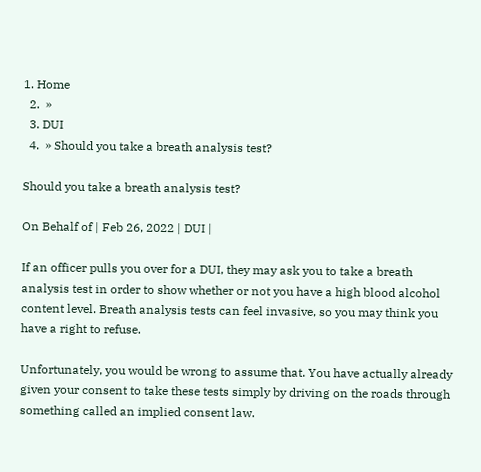1. Home
  2.  »
  3. DUI
  4.  » Should you take a breath analysis test?

Should you take a breath analysis test?

On Behalf of | Feb 26, 2022 | DUI |

If an officer pulls you over for a DUI, they may ask you to take a breath analysis test in order to show whether or not you have a high blood alcohol content level. Breath analysis tests can feel invasive, so you may think you have a right to refuse.

Unfortunately, you would be wrong to assume that. You have actually already given your consent to take these tests simply by driving on the roads through something called an implied consent law.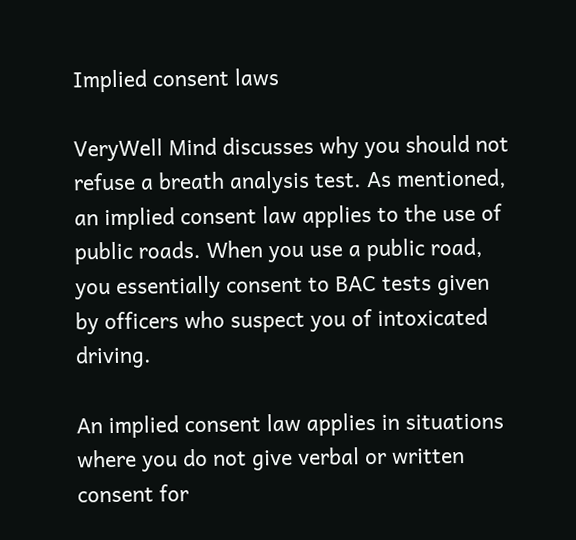Implied consent laws

VeryWell Mind discusses why you should not refuse a breath analysis test. As mentioned, an implied consent law applies to the use of public roads. When you use a public road, you essentially consent to BAC tests given by officers who suspect you of intoxicated driving.

An implied consent law applies in situations where you do not give verbal or written consent for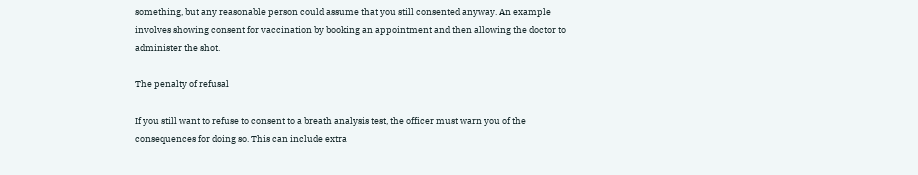something, but any reasonable person could assume that you still consented anyway. An example involves showing consent for vaccination by booking an appointment and then allowing the doctor to administer the shot.

The penalty of refusal

If you still want to refuse to consent to a breath analysis test, the officer must warn you of the consequences for doing so. This can include extra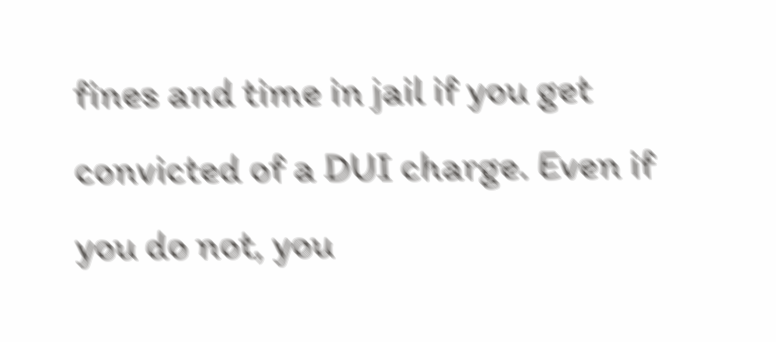fines and time in jail if you get convicted of a DUI charge. Even if you do not, you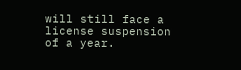will still face a license suspension of a year.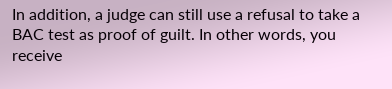In addition, a judge can still use a refusal to take a BAC test as proof of guilt. In other words, you receive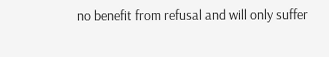no benefit from refusal and will only suffer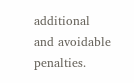additional and avoidable penalties.